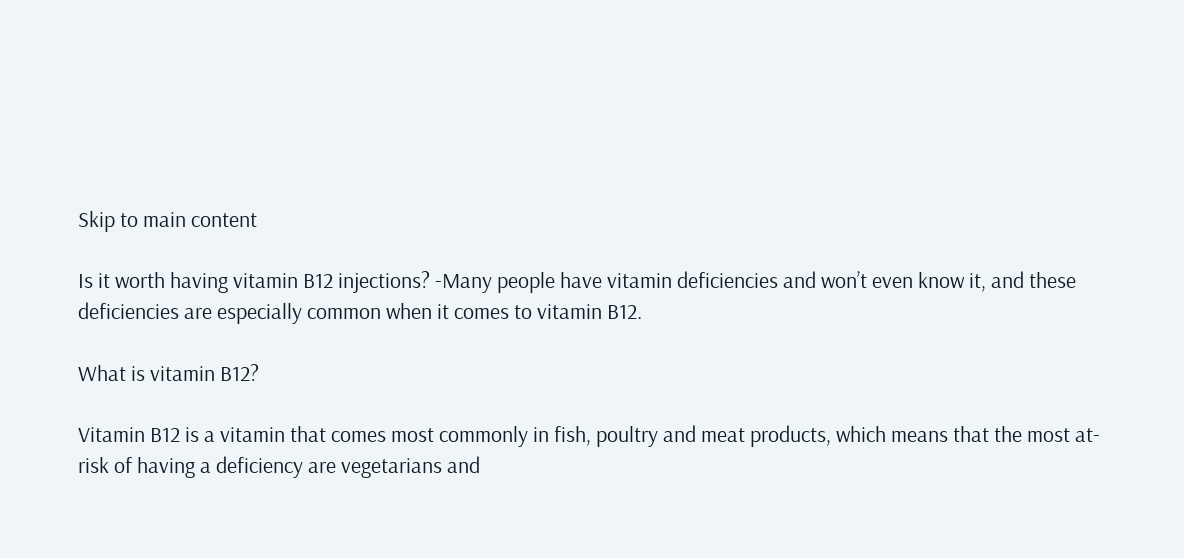Skip to main content

Is it worth having vitamin B12 injections? -Many people have vitamin deficiencies and won’t even know it, and these deficiencies are especially common when it comes to vitamin B12.

What is vitamin B12?

Vitamin B12 is a vitamin that comes most commonly in fish, poultry and meat products, which means that the most at-risk of having a deficiency are vegetarians and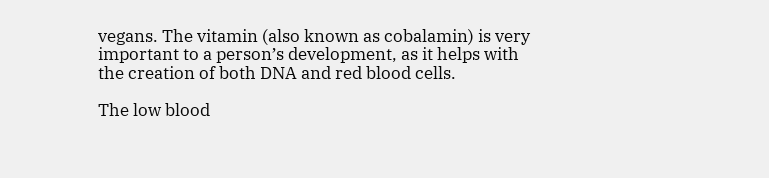vegans. The vitamin (also known as cobalamin) is very important to a person’s development, as it helps with the creation of both DNA and red blood cells.

The low blood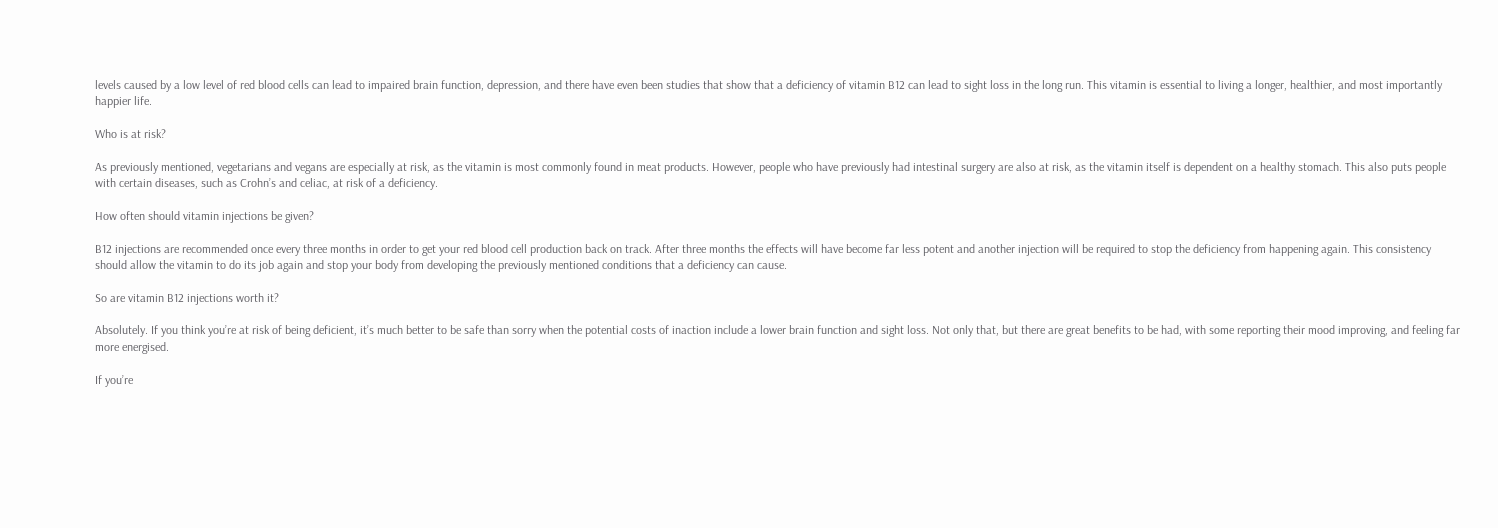levels caused by a low level of red blood cells can lead to impaired brain function, depression, and there have even been studies that show that a deficiency of vitamin B12 can lead to sight loss in the long run. This vitamin is essential to living a longer, healthier, and most importantly happier life.

Who is at risk?

As previously mentioned, vegetarians and vegans are especially at risk, as the vitamin is most commonly found in meat products. However, people who have previously had intestinal surgery are also at risk, as the vitamin itself is dependent on a healthy stomach. This also puts people with certain diseases, such as Crohn’s and celiac, at risk of a deficiency.

How often should vitamin injections be given?

B12 injections are recommended once every three months in order to get your red blood cell production back on track. After three months the effects will have become far less potent and another injection will be required to stop the deficiency from happening again. This consistency should allow the vitamin to do its job again and stop your body from developing the previously mentioned conditions that a deficiency can cause.

So are vitamin B12 injections worth it?

Absolutely. If you think you’re at risk of being deficient, it’s much better to be safe than sorry when the potential costs of inaction include a lower brain function and sight loss. Not only that, but there are great benefits to be had, with some reporting their mood improving, and feeling far more energised.

If you’re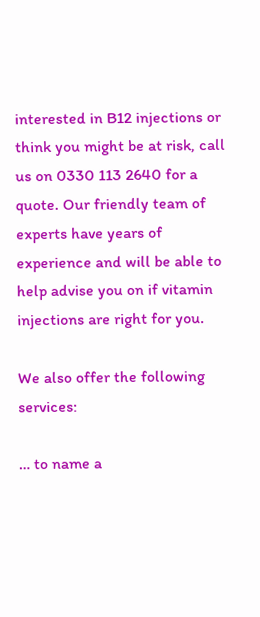interested in B12 injections or think you might be at risk, call us on 0330 113 2640 for a quote. Our friendly team of experts have years of experience and will be able to help advise you on if vitamin injections are right for you.

We also offer the following services:

… to name a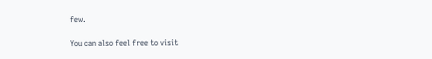few.

You can also feel free to visit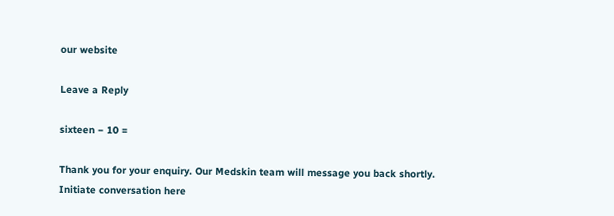our website

Leave a Reply

sixteen − 10 =

Thank you for your enquiry. Our Medskin team will message you back shortly.
Initiate conversation here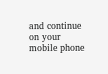and continue on your mobile phone